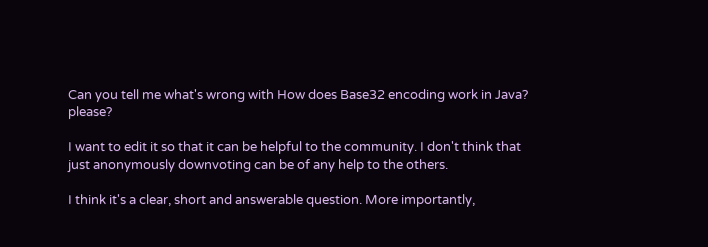Can you tell me what's wrong with How does Base32 encoding work in Java? please?

I want to edit it so that it can be helpful to the community. I don't think that just anonymously downvoting can be of any help to the others.

I think it's a clear, short and answerable question. More importantly,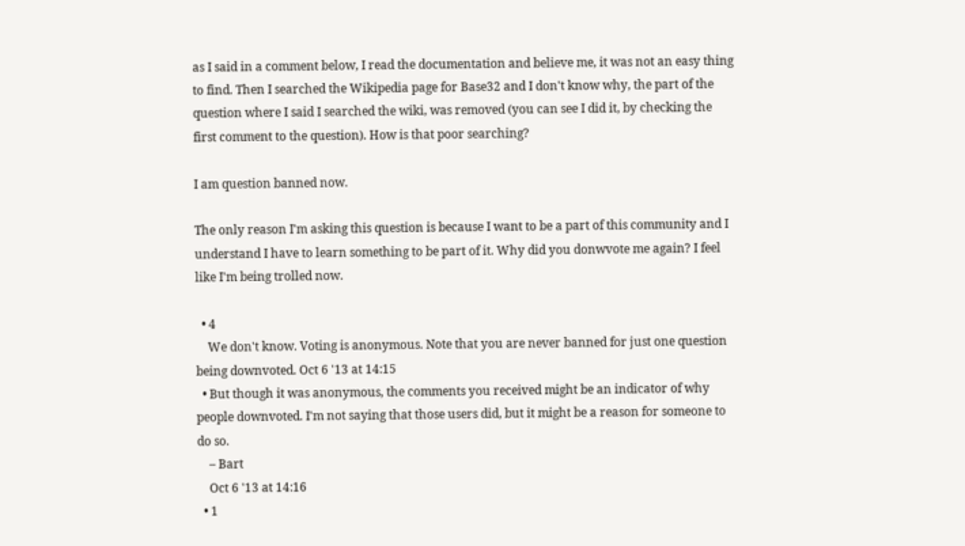as I said in a comment below, I read the documentation and believe me, it was not an easy thing to find. Then I searched the Wikipedia page for Base32 and I don't know why, the part of the question where I said I searched the wiki, was removed (you can see I did it, by checking the first comment to the question). How is that poor searching?

I am question banned now.

The only reason I'm asking this question is because I want to be a part of this community and I understand I have to learn something to be part of it. Why did you donwvote me again? I feel like I'm being trolled now.

  • 4
    We don't know. Voting is anonymous. Note that you are never banned for just one question being downvoted. Oct 6 '13 at 14:15
  • But though it was anonymous, the comments you received might be an indicator of why people downvoted. I'm not saying that those users did, but it might be a reason for someone to do so.
    – Bart
    Oct 6 '13 at 14:16
  • 1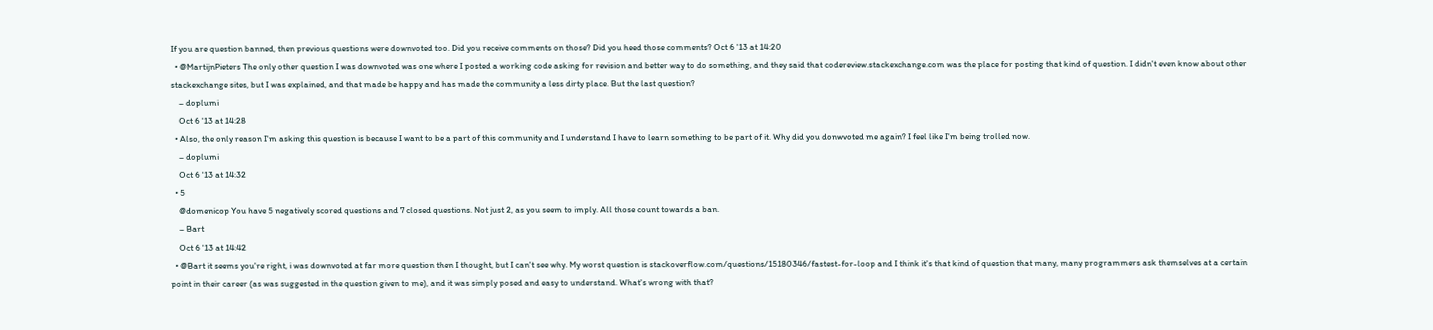If you are question banned, then previous questions were downvoted too. Did you receive comments on those? Did you heed those comments? Oct 6 '13 at 14:20
  • @MartijnPieters The only other question I was downvoted was one where I posted a working code asking for revision and better way to do something, and they said that codereview.stackexchange.com was the place for posting that kind of question. I didn't even know about other stackexchange sites, but I was explained, and that made be happy and has made the community a less dirty place. But the last question?
    – doplumi
    Oct 6 '13 at 14:28
  • Also, the only reason I'm asking this question is because I want to be a part of this community and I understand I have to learn something to be part of it. Why did you donwvoted me again? I feel like I'm being trolled now.
    – doplumi
    Oct 6 '13 at 14:32
  • 5
    @domenicop You have 5 negatively scored questions and 7 closed questions. Not just 2, as you seem to imply. All those count towards a ban.
    – Bart
    Oct 6 '13 at 14:42
  • @Bart it seems you're right, i was downvoted at far more question then I thought, but I can't see why. My worst question is stackoverflow.com/questions/15180346/fastest-for-loop and I think it's that kind of question that many, many programmers ask themselves at a certain point in their career (as was suggested in the question given to me), and it was simply posed and easy to understand. What's wrong with that?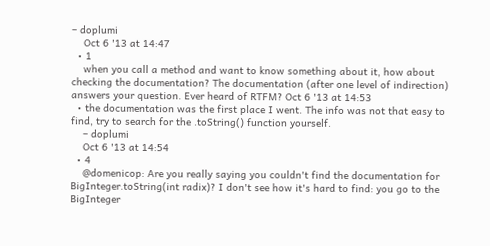– doplumi
    Oct 6 '13 at 14:47
  • 1
    when you call a method and want to know something about it, how about checking the documentation? The documentation (after one level of indirection) answers your question. Ever heard of RTFM? Oct 6 '13 at 14:53
  • the documentation was the first place I went. The info was not that easy to find, try to search for the .toString() function yourself.
    – doplumi
    Oct 6 '13 at 14:54
  • 4
    @domenicop: Are you really saying you couldn't find the documentation for BigInteger.toString(int radix)? I don't see how it's hard to find: you go to the BigInteger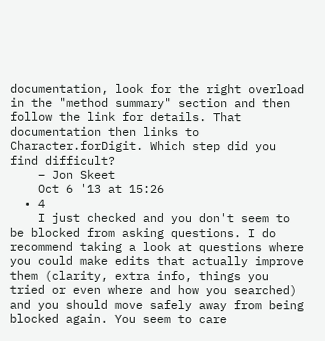documentation, look for the right overload in the "method summary" section and then follow the link for details. That documentation then links to Character.forDigit. Which step did you find difficult?
    – Jon Skeet
    Oct 6 '13 at 15:26
  • 4
    I just checked and you don't seem to be blocked from asking questions. I do recommend taking a look at questions where you could make edits that actually improve them (clarity, extra info, things you tried or even where and how you searched) and you should move safely away from being blocked again. You seem to care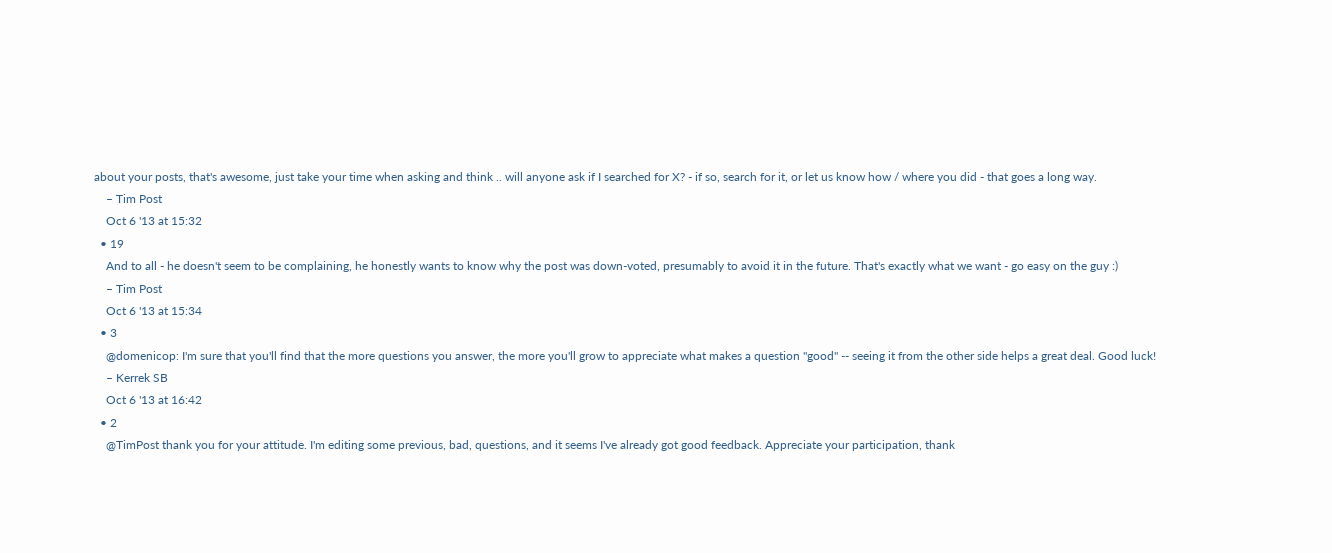about your posts, that's awesome, just take your time when asking and think .. will anyone ask if I searched for X? - if so, search for it, or let us know how / where you did - that goes a long way.
    – Tim Post
    Oct 6 '13 at 15:32
  • 19
    And to all - he doesn't seem to be complaining, he honestly wants to know why the post was down-voted, presumably to avoid it in the future. That's exactly what we want - go easy on the guy :)
    – Tim Post
    Oct 6 '13 at 15:34
  • 3
    @domenicop: I'm sure that you'll find that the more questions you answer, the more you'll grow to appreciate what makes a question "good" -- seeing it from the other side helps a great deal. Good luck!
    – Kerrek SB
    Oct 6 '13 at 16:42
  • 2
    @TimPost thank you for your attitude. I'm editing some previous, bad, questions, and it seems I've already got good feedback. Appreciate your participation, thank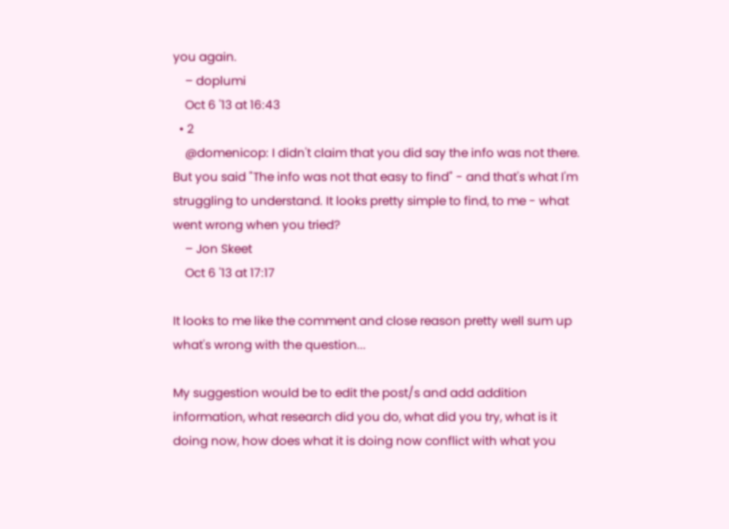you again.
    – doplumi
    Oct 6 '13 at 16:43
  • 2
    @domenicop: I didn't claim that you did say the info was not there. But you said "The info was not that easy to find" - and that's what I'm struggling to understand. It looks pretty simple to find, to me - what went wrong when you tried?
    – Jon Skeet
    Oct 6 '13 at 17:17

It looks to me like the comment and close reason pretty well sum up what's wrong with the question...

My suggestion would be to edit the post/s and add addition information, what research did you do, what did you try, what is it doing now, how does what it is doing now conflict with what you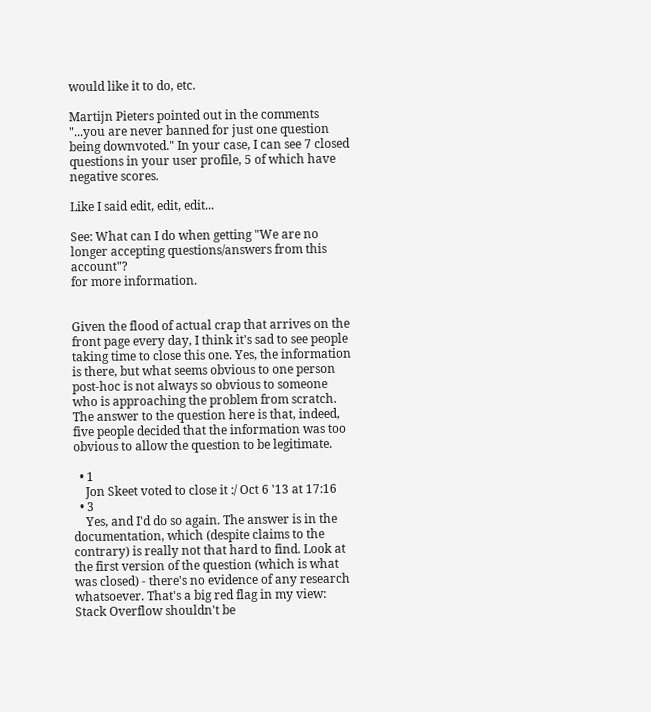would like it to do, etc.

Martijn Pieters pointed out in the comments "...you are never banned for just one question being downvoted." In your case, I can see 7 closed questions in your user profile, 5 of which have negative scores.

Like I said edit, edit, edit...

See: What can I do when getting "We are no longer accepting questions/answers from this account"?
for more information.


Given the flood of actual crap that arrives on the front page every day, I think it's sad to see people taking time to close this one. Yes, the information is there, but what seems obvious to one person post-hoc is not always so obvious to someone who is approaching the problem from scratch. The answer to the question here is that, indeed, five people decided that the information was too obvious to allow the question to be legitimate.

  • 1
    Jon Skeet voted to close it :/ Oct 6 '13 at 17:16
  • 3
    Yes, and I'd do so again. The answer is in the documentation, which (despite claims to the contrary) is really not that hard to find. Look at the first version of the question (which is what was closed) - there's no evidence of any research whatsoever. That's a big red flag in my view: Stack Overflow shouldn't be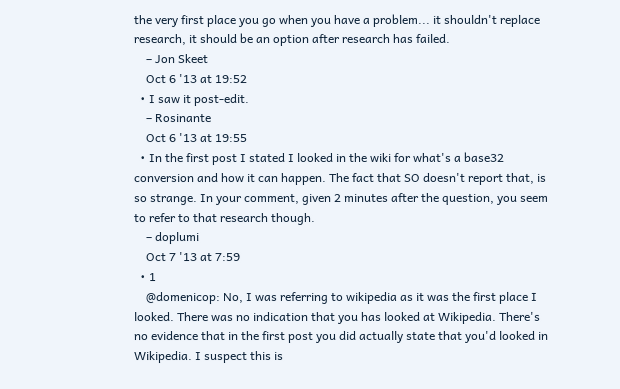the very first place you go when you have a problem... it shouldn't replace research, it should be an option after research has failed.
    – Jon Skeet
    Oct 6 '13 at 19:52
  • I saw it post-edit.
    – Rosinante
    Oct 6 '13 at 19:55
  • In the first post I stated I looked in the wiki for what's a base32 conversion and how it can happen. The fact that SO doesn't report that, is so strange. In your comment, given 2 minutes after the question, you seem to refer to that research though.
    – doplumi
    Oct 7 '13 at 7:59
  • 1
    @domenicop: No, I was referring to wikipedia as it was the first place I looked. There was no indication that you has looked at Wikipedia. There's no evidence that in the first post you did actually state that you'd looked in Wikipedia. I suspect this is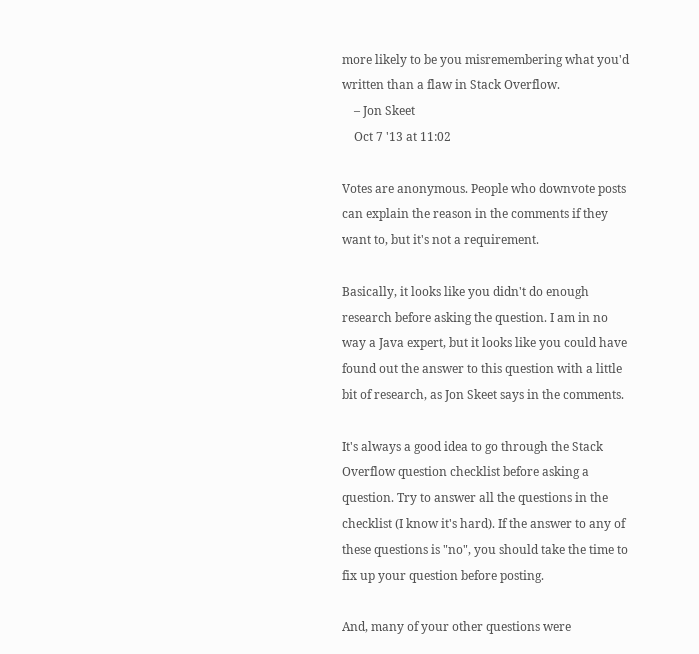more likely to be you misremembering what you'd written than a flaw in Stack Overflow.
    – Jon Skeet
    Oct 7 '13 at 11:02

Votes are anonymous. People who downvote posts can explain the reason in the comments if they want to, but it's not a requirement.

Basically, it looks like you didn't do enough research before asking the question. I am in no way a Java expert, but it looks like you could have found out the answer to this question with a little bit of research, as Jon Skeet says in the comments.

It's always a good idea to go through the Stack Overflow question checklist before asking a question. Try to answer all the questions in the checklist (I know it's hard). If the answer to any of these questions is "no", you should take the time to fix up your question before posting.

And, many of your other questions were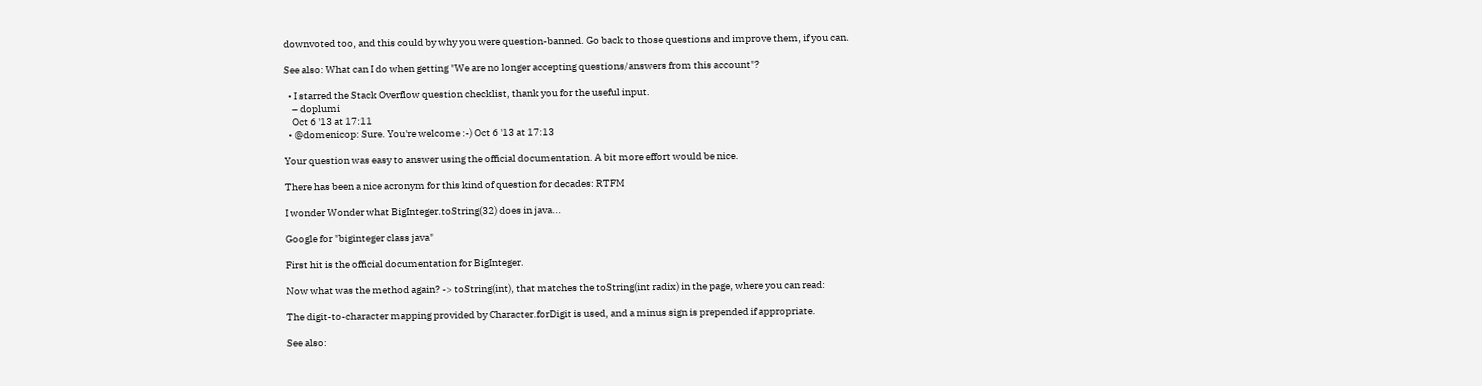downvoted too, and this could by why you were question-banned. Go back to those questions and improve them, if you can.

See also: What can I do when getting "We are no longer accepting questions/answers from this account"?

  • I starred the Stack Overflow question checklist, thank you for the useful input.
    – doplumi
    Oct 6 '13 at 17:11
  • @domenicop: Sure. You're welcome :-) Oct 6 '13 at 17:13

Your question was easy to answer using the official documentation. A bit more effort would be nice.

There has been a nice acronym for this kind of question for decades: RTFM

I wonder Wonder what BigInteger.toString(32) does in java...

Google for "biginteger class java"

First hit is the official documentation for BigInteger.

Now what was the method again? -> toString(int), that matches the toString(int radix) in the page, where you can read:

The digit-to-character mapping provided by Character.forDigit is used, and a minus sign is prepended if appropriate.

See also: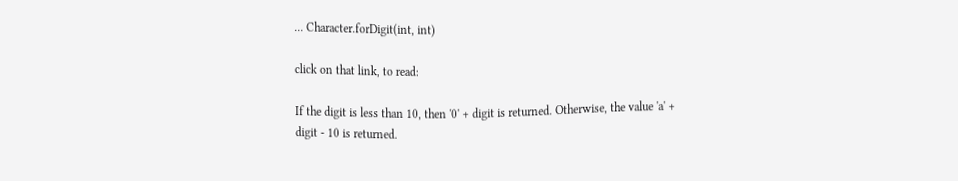... Character.forDigit(int, int)

click on that link, to read:

If the digit is less than 10, then '0' + digit is returned. Otherwise, the value 'a' + digit - 10 is returned.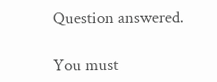Question answered.

You must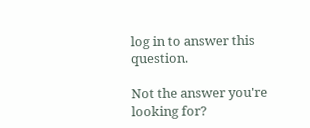log in to answer this question.

Not the answer you're looking for?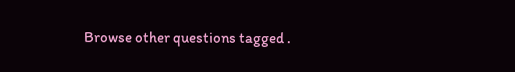Browse other questions tagged .